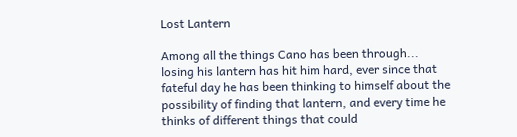Lost Lantern

Among all the things Cano has been through... losing his lantern has hit him hard, ever since that fateful day he has been thinking to himself about the possibility of finding that lantern, and every time he thinks of different things that could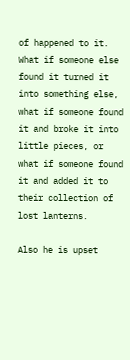of happened to it. What if someone else found it turned it into something else, what if someone found it and broke it into little pieces, or what if someone found it and added it to their collection of lost lanterns.

Also he is upset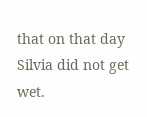that on that day Silvia did not get wet.